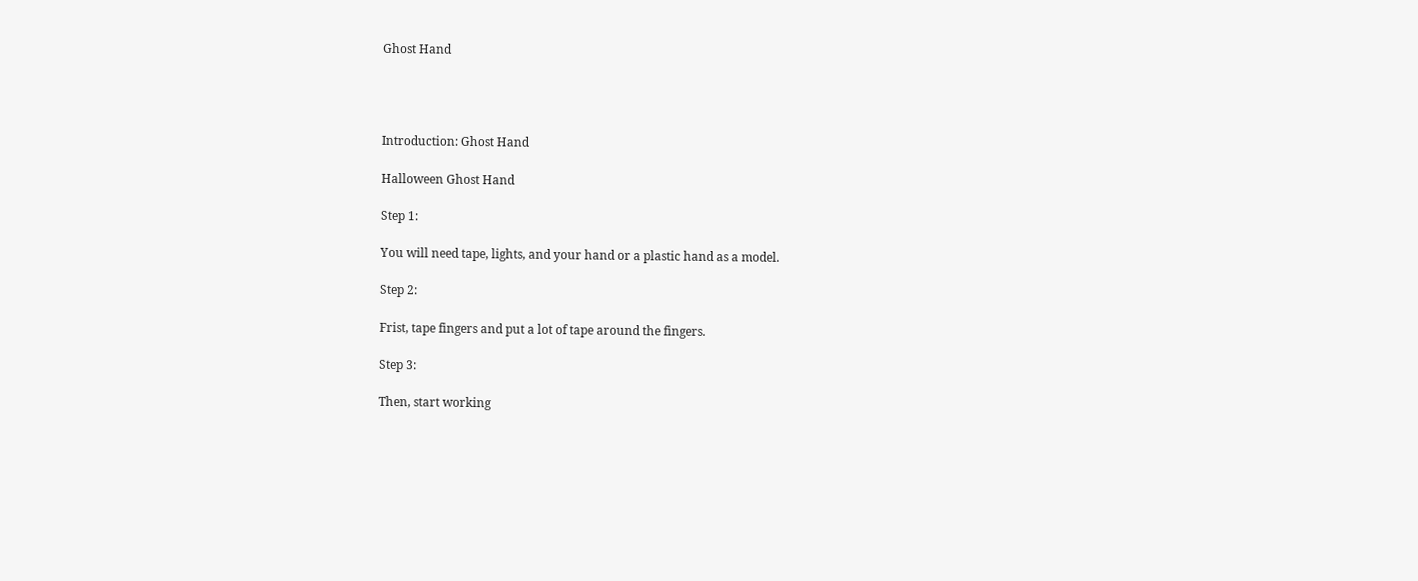Ghost Hand




Introduction: Ghost Hand

Halloween Ghost Hand

Step 1:

You will need tape, lights, and your hand or a plastic hand as a model.

Step 2:

Frist, tape fingers and put a lot of tape around the fingers.

Step 3:

Then, start working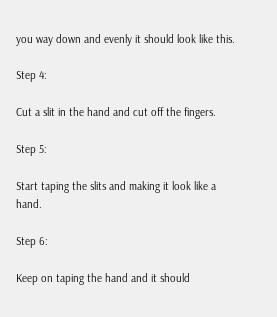you way down and evenly it should look like this.

Step 4:

Cut a slit in the hand and cut off the fingers.

Step 5:

Start taping the slits and making it look like a hand.

Step 6:

Keep on taping the hand and it should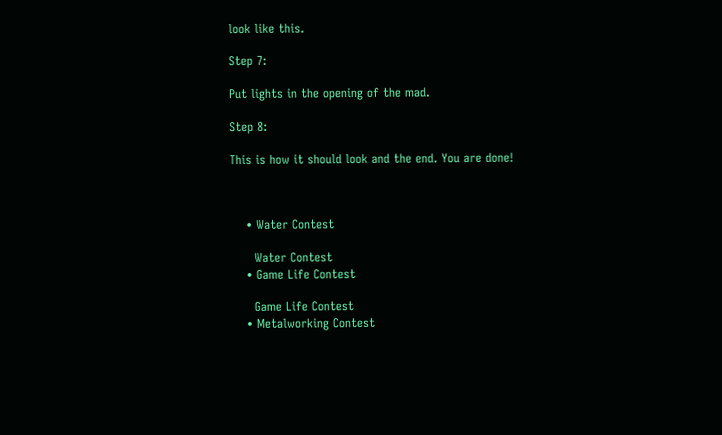look like this.

Step 7:

Put lights in the opening of the mad.

Step 8:

This is how it should look and the end. You are done!



    • Water Contest

      Water Contest
    • Game Life Contest

      Game Life Contest
    • Metalworking Contest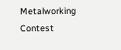Metalworking Contest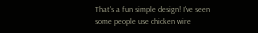That's a fun simple design! I've seen some people use chicken wire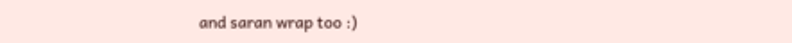and saran wrap too :)